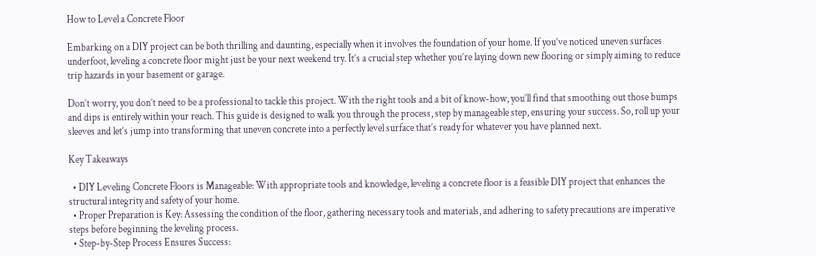How to Level a Concrete Floor

Embarking on a DIY project can be both thrilling and daunting, especially when it involves the foundation of your home. If you’ve noticed uneven surfaces underfoot, leveling a concrete floor might just be your next weekend try. It’s a crucial step whether you’re laying down new flooring or simply aiming to reduce trip hazards in your basement or garage.

Don’t worry, you don’t need to be a professional to tackle this project. With the right tools and a bit of know-how, you’ll find that smoothing out those bumps and dips is entirely within your reach. This guide is designed to walk you through the process, step by manageable step, ensuring your success. So, roll up your sleeves and let’s jump into transforming that uneven concrete into a perfectly level surface that’s ready for whatever you have planned next.

Key Takeaways

  • DIY Leveling Concrete Floors is Manageable: With appropriate tools and knowledge, leveling a concrete floor is a feasible DIY project that enhances the structural integrity and safety of your home.
  • Proper Preparation is Key: Assessing the condition of the floor, gathering necessary tools and materials, and adhering to safety precautions are imperative steps before beginning the leveling process.
  • Step-by-Step Process Ensures Success: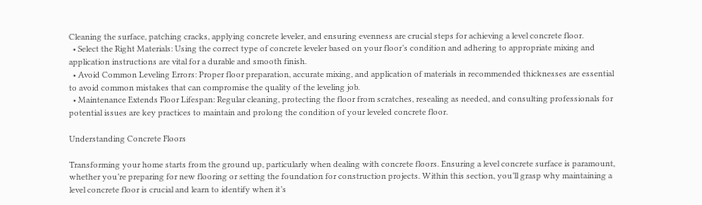Cleaning the surface, patching cracks, applying concrete leveler, and ensuring evenness are crucial steps for achieving a level concrete floor.
  • Select the Right Materials: Using the correct type of concrete leveler based on your floor’s condition and adhering to appropriate mixing and application instructions are vital for a durable and smooth finish.
  • Avoid Common Leveling Errors: Proper floor preparation, accurate mixing, and application of materials in recommended thicknesses are essential to avoid common mistakes that can compromise the quality of the leveling job.
  • Maintenance Extends Floor Lifespan: Regular cleaning, protecting the floor from scratches, resealing as needed, and consulting professionals for potential issues are key practices to maintain and prolong the condition of your leveled concrete floor.

Understanding Concrete Floors

Transforming your home starts from the ground up, particularly when dealing with concrete floors. Ensuring a level concrete surface is paramount, whether you’re preparing for new flooring or setting the foundation for construction projects. Within this section, you’ll grasp why maintaining a level concrete floor is crucial and learn to identify when it’s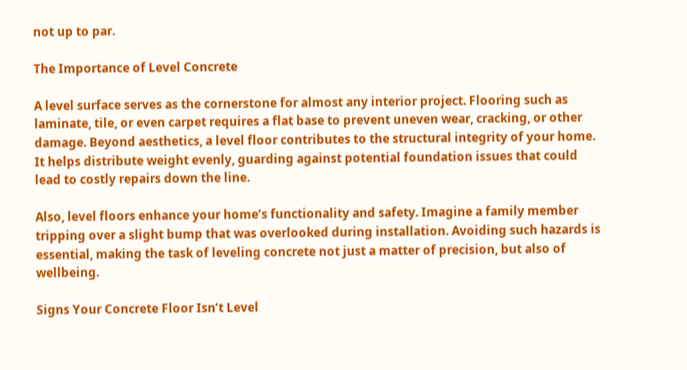not up to par.

The Importance of Level Concrete

A level surface serves as the cornerstone for almost any interior project. Flooring such as laminate, tile, or even carpet requires a flat base to prevent uneven wear, cracking, or other damage. Beyond aesthetics, a level floor contributes to the structural integrity of your home. It helps distribute weight evenly, guarding against potential foundation issues that could lead to costly repairs down the line.

Also, level floors enhance your home’s functionality and safety. Imagine a family member tripping over a slight bump that was overlooked during installation. Avoiding such hazards is essential, making the task of leveling concrete not just a matter of precision, but also of wellbeing.

Signs Your Concrete Floor Isn’t Level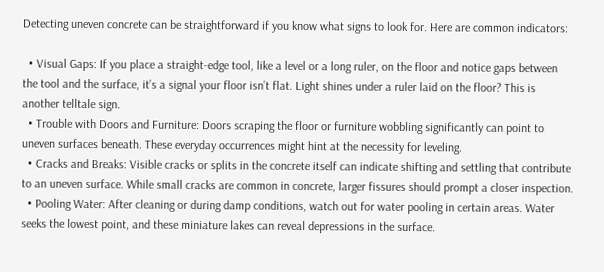Detecting uneven concrete can be straightforward if you know what signs to look for. Here are common indicators:

  • Visual Gaps: If you place a straight-edge tool, like a level or a long ruler, on the floor and notice gaps between the tool and the surface, it’s a signal your floor isn’t flat. Light shines under a ruler laid on the floor? This is another telltale sign.
  • Trouble with Doors and Furniture: Doors scraping the floor or furniture wobbling significantly can point to uneven surfaces beneath. These everyday occurrences might hint at the necessity for leveling.
  • Cracks and Breaks: Visible cracks or splits in the concrete itself can indicate shifting and settling that contribute to an uneven surface. While small cracks are common in concrete, larger fissures should prompt a closer inspection.
  • Pooling Water: After cleaning or during damp conditions, watch out for water pooling in certain areas. Water seeks the lowest point, and these miniature lakes can reveal depressions in the surface.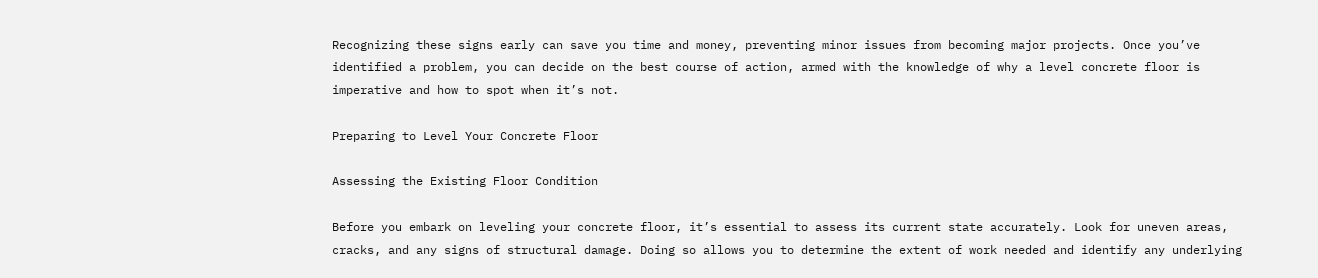Recognizing these signs early can save you time and money, preventing minor issues from becoming major projects. Once you’ve identified a problem, you can decide on the best course of action, armed with the knowledge of why a level concrete floor is imperative and how to spot when it’s not.

Preparing to Level Your Concrete Floor

Assessing the Existing Floor Condition

Before you embark on leveling your concrete floor, it’s essential to assess its current state accurately. Look for uneven areas, cracks, and any signs of structural damage. Doing so allows you to determine the extent of work needed and identify any underlying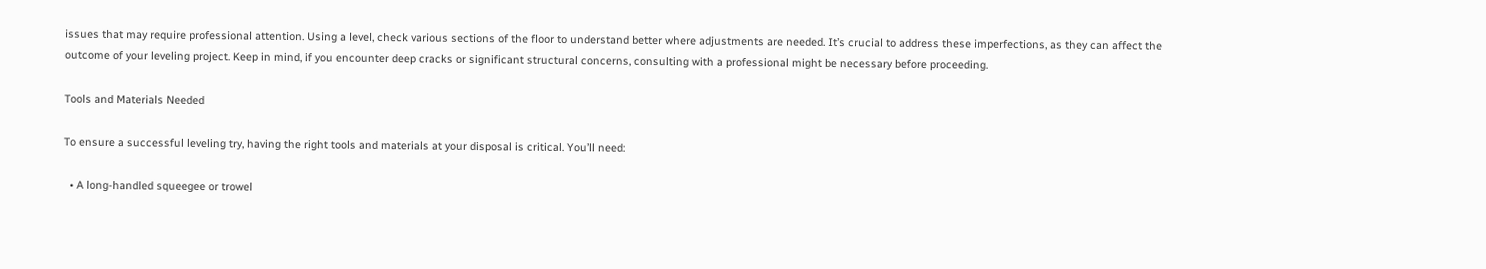issues that may require professional attention. Using a level, check various sections of the floor to understand better where adjustments are needed. It’s crucial to address these imperfections, as they can affect the outcome of your leveling project. Keep in mind, if you encounter deep cracks or significant structural concerns, consulting with a professional might be necessary before proceeding.

Tools and Materials Needed

To ensure a successful leveling try, having the right tools and materials at your disposal is critical. You’ll need:

  • A long-handled squeegee or trowel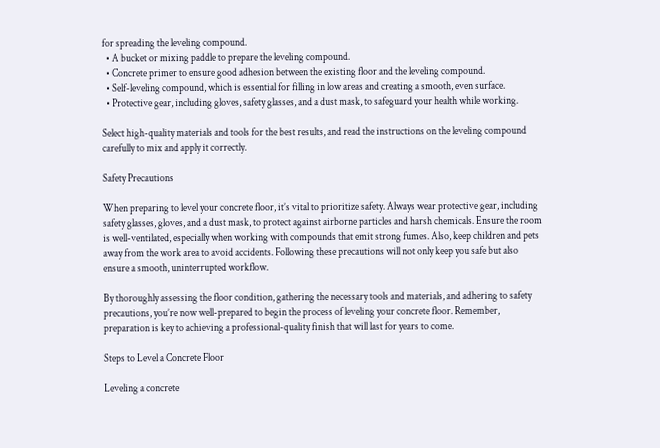for spreading the leveling compound.
  • A bucket or mixing paddle to prepare the leveling compound.
  • Concrete primer to ensure good adhesion between the existing floor and the leveling compound.
  • Self-leveling compound, which is essential for filling in low areas and creating a smooth, even surface.
  • Protective gear, including gloves, safety glasses, and a dust mask, to safeguard your health while working.

Select high-quality materials and tools for the best results, and read the instructions on the leveling compound carefully to mix and apply it correctly.

Safety Precautions

When preparing to level your concrete floor, it’s vital to prioritize safety. Always wear protective gear, including safety glasses, gloves, and a dust mask, to protect against airborne particles and harsh chemicals. Ensure the room is well-ventilated, especially when working with compounds that emit strong fumes. Also, keep children and pets away from the work area to avoid accidents. Following these precautions will not only keep you safe but also ensure a smooth, uninterrupted workflow.

By thoroughly assessing the floor condition, gathering the necessary tools and materials, and adhering to safety precautions, you’re now well-prepared to begin the process of leveling your concrete floor. Remember, preparation is key to achieving a professional-quality finish that will last for years to come.

Steps to Level a Concrete Floor

Leveling a concrete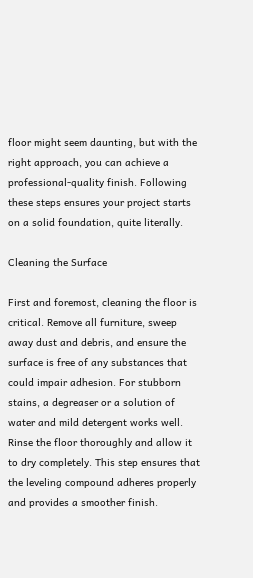floor might seem daunting, but with the right approach, you can achieve a professional-quality finish. Following these steps ensures your project starts on a solid foundation, quite literally.

Cleaning the Surface

First and foremost, cleaning the floor is critical. Remove all furniture, sweep away dust and debris, and ensure the surface is free of any substances that could impair adhesion. For stubborn stains, a degreaser or a solution of water and mild detergent works well. Rinse the floor thoroughly and allow it to dry completely. This step ensures that the leveling compound adheres properly and provides a smoother finish.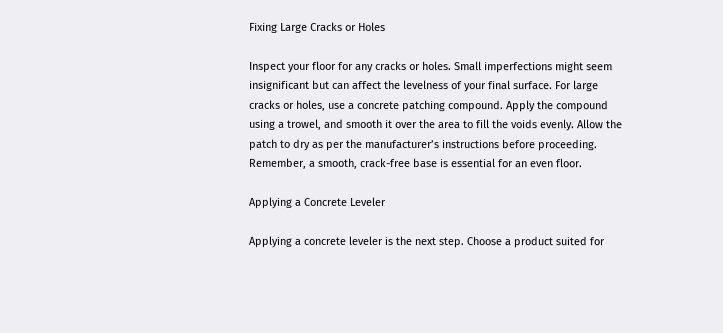Fixing Large Cracks or Holes

Inspect your floor for any cracks or holes. Small imperfections might seem insignificant but can affect the levelness of your final surface. For large cracks or holes, use a concrete patching compound. Apply the compound using a trowel, and smooth it over the area to fill the voids evenly. Allow the patch to dry as per the manufacturer’s instructions before proceeding. Remember, a smooth, crack-free base is essential for an even floor.

Applying a Concrete Leveler

Applying a concrete leveler is the next step. Choose a product suited for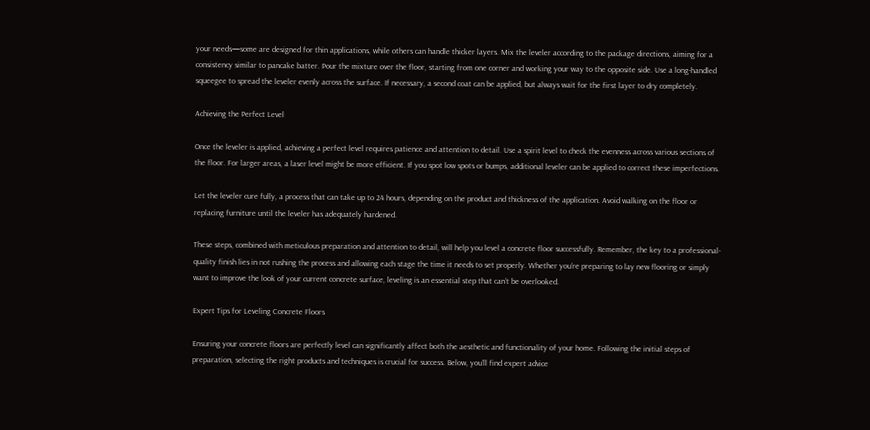your needs—some are designed for thin applications, while others can handle thicker layers. Mix the leveler according to the package directions, aiming for a consistency similar to pancake batter. Pour the mixture over the floor, starting from one corner and working your way to the opposite side. Use a long-handled squeegee to spread the leveler evenly across the surface. If necessary, a second coat can be applied, but always wait for the first layer to dry completely.

Achieving the Perfect Level

Once the leveler is applied, achieving a perfect level requires patience and attention to detail. Use a spirit level to check the evenness across various sections of the floor. For larger areas, a laser level might be more efficient. If you spot low spots or bumps, additional leveler can be applied to correct these imperfections.

Let the leveler cure fully, a process that can take up to 24 hours, depending on the product and thickness of the application. Avoid walking on the floor or replacing furniture until the leveler has adequately hardened.

These steps, combined with meticulous preparation and attention to detail, will help you level a concrete floor successfully. Remember, the key to a professional-quality finish lies in not rushing the process and allowing each stage the time it needs to set properly. Whether you’re preparing to lay new flooring or simply want to improve the look of your current concrete surface, leveling is an essential step that can’t be overlooked.

Expert Tips for Leveling Concrete Floors

Ensuring your concrete floors are perfectly level can significantly affect both the aesthetic and functionality of your home. Following the initial steps of preparation, selecting the right products and techniques is crucial for success. Below, you’ll find expert advice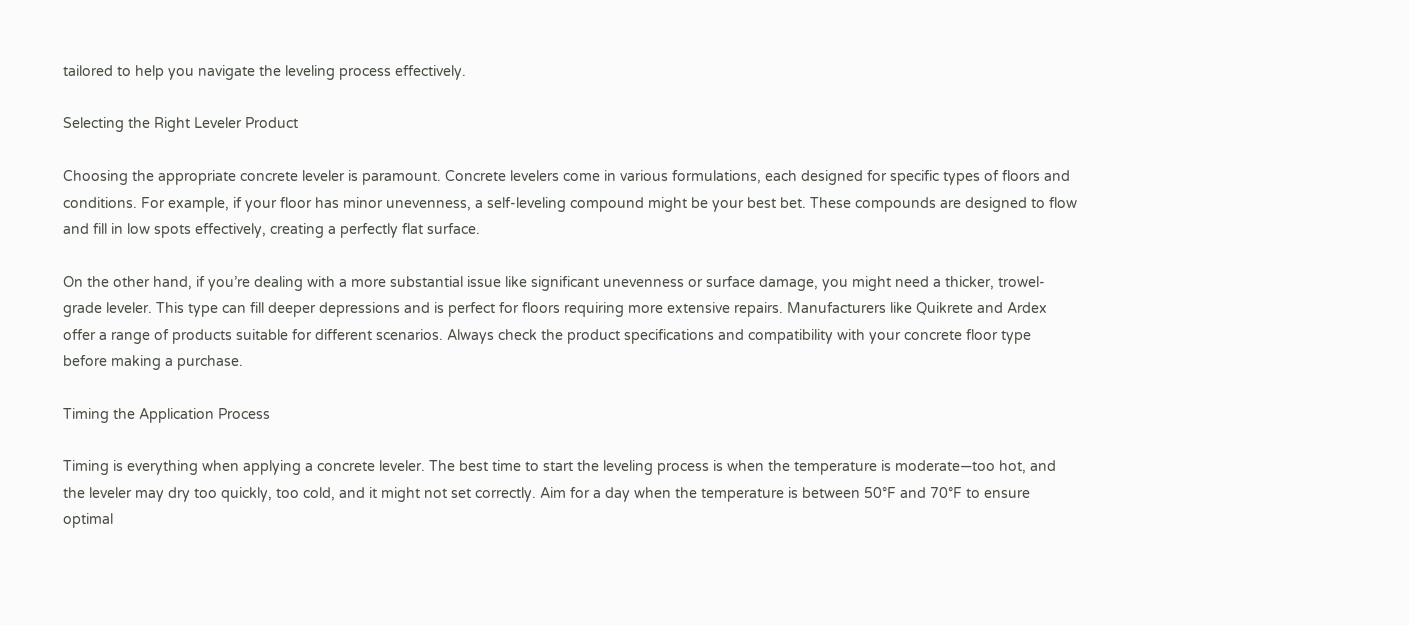tailored to help you navigate the leveling process effectively.

Selecting the Right Leveler Product

Choosing the appropriate concrete leveler is paramount. Concrete levelers come in various formulations, each designed for specific types of floors and conditions. For example, if your floor has minor unevenness, a self-leveling compound might be your best bet. These compounds are designed to flow and fill in low spots effectively, creating a perfectly flat surface.

On the other hand, if you’re dealing with a more substantial issue like significant unevenness or surface damage, you might need a thicker, trowel-grade leveler. This type can fill deeper depressions and is perfect for floors requiring more extensive repairs. Manufacturers like Quikrete and Ardex offer a range of products suitable for different scenarios. Always check the product specifications and compatibility with your concrete floor type before making a purchase.

Timing the Application Process

Timing is everything when applying a concrete leveler. The best time to start the leveling process is when the temperature is moderate—too hot, and the leveler may dry too quickly, too cold, and it might not set correctly. Aim for a day when the temperature is between 50°F and 70°F to ensure optimal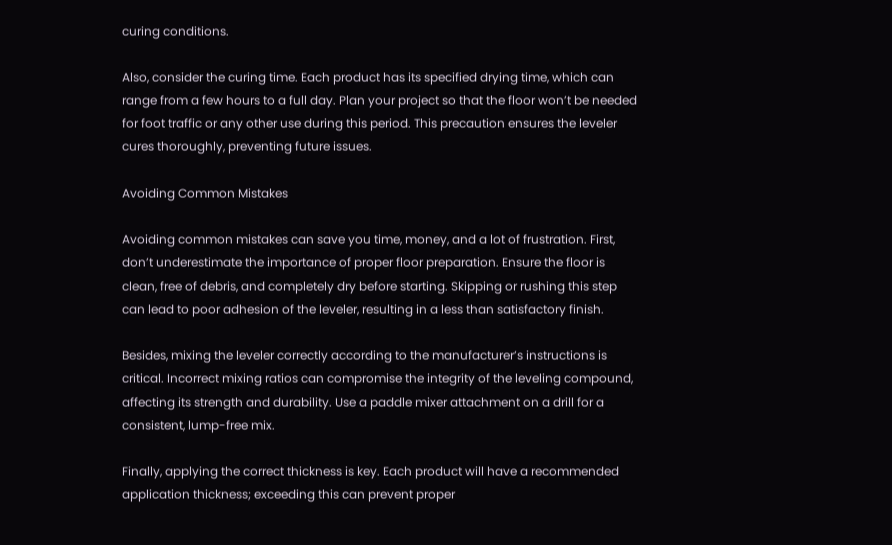curing conditions.

Also, consider the curing time. Each product has its specified drying time, which can range from a few hours to a full day. Plan your project so that the floor won’t be needed for foot traffic or any other use during this period. This precaution ensures the leveler cures thoroughly, preventing future issues.

Avoiding Common Mistakes

Avoiding common mistakes can save you time, money, and a lot of frustration. First, don’t underestimate the importance of proper floor preparation. Ensure the floor is clean, free of debris, and completely dry before starting. Skipping or rushing this step can lead to poor adhesion of the leveler, resulting in a less than satisfactory finish.

Besides, mixing the leveler correctly according to the manufacturer’s instructions is critical. Incorrect mixing ratios can compromise the integrity of the leveling compound, affecting its strength and durability. Use a paddle mixer attachment on a drill for a consistent, lump-free mix.

Finally, applying the correct thickness is key. Each product will have a recommended application thickness; exceeding this can prevent proper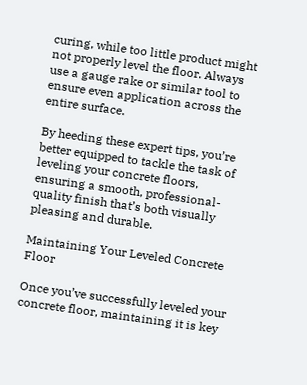curing, while too little product might not properly level the floor. Always use a gauge rake or similar tool to ensure even application across the entire surface.

By heeding these expert tips, you’re better equipped to tackle the task of leveling your concrete floors, ensuring a smooth, professional-quality finish that’s both visually pleasing and durable.

Maintaining Your Leveled Concrete Floor

Once you’ve successfully leveled your concrete floor, maintaining it is key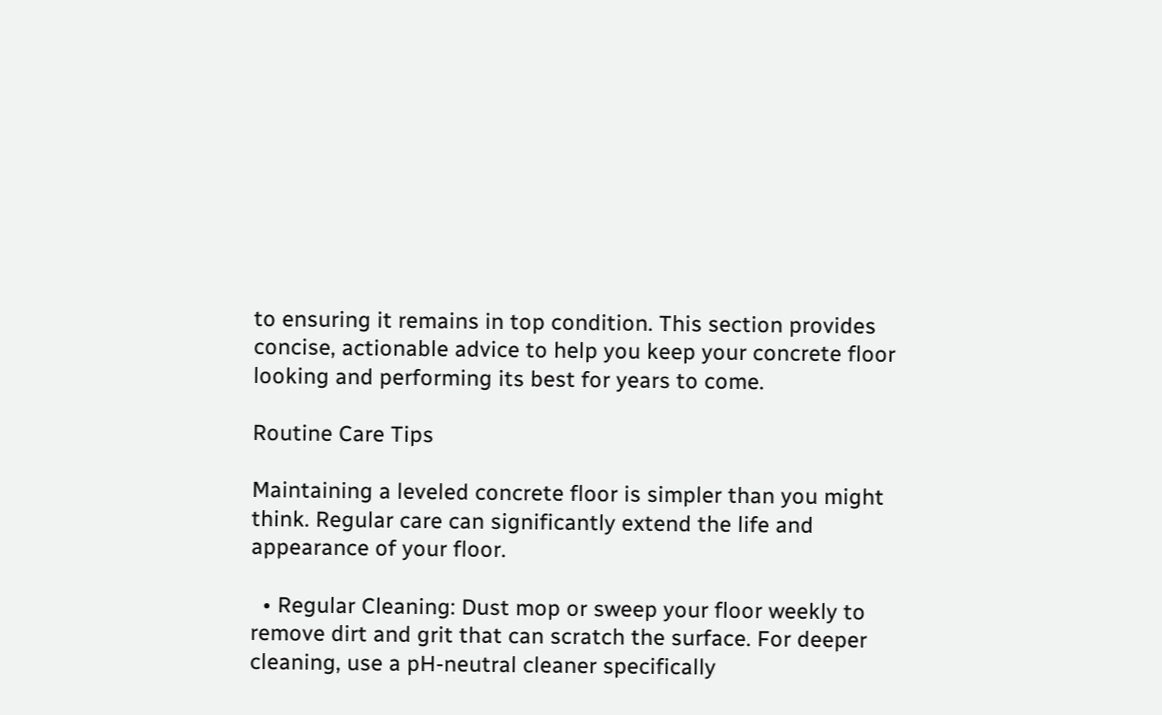to ensuring it remains in top condition. This section provides concise, actionable advice to help you keep your concrete floor looking and performing its best for years to come.

Routine Care Tips

Maintaining a leveled concrete floor is simpler than you might think. Regular care can significantly extend the life and appearance of your floor.

  • Regular Cleaning: Dust mop or sweep your floor weekly to remove dirt and grit that can scratch the surface. For deeper cleaning, use a pH-neutral cleaner specifically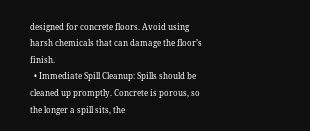designed for concrete floors. Avoid using harsh chemicals that can damage the floor’s finish.
  • Immediate Spill Cleanup: Spills should be cleaned up promptly. Concrete is porous, so the longer a spill sits, the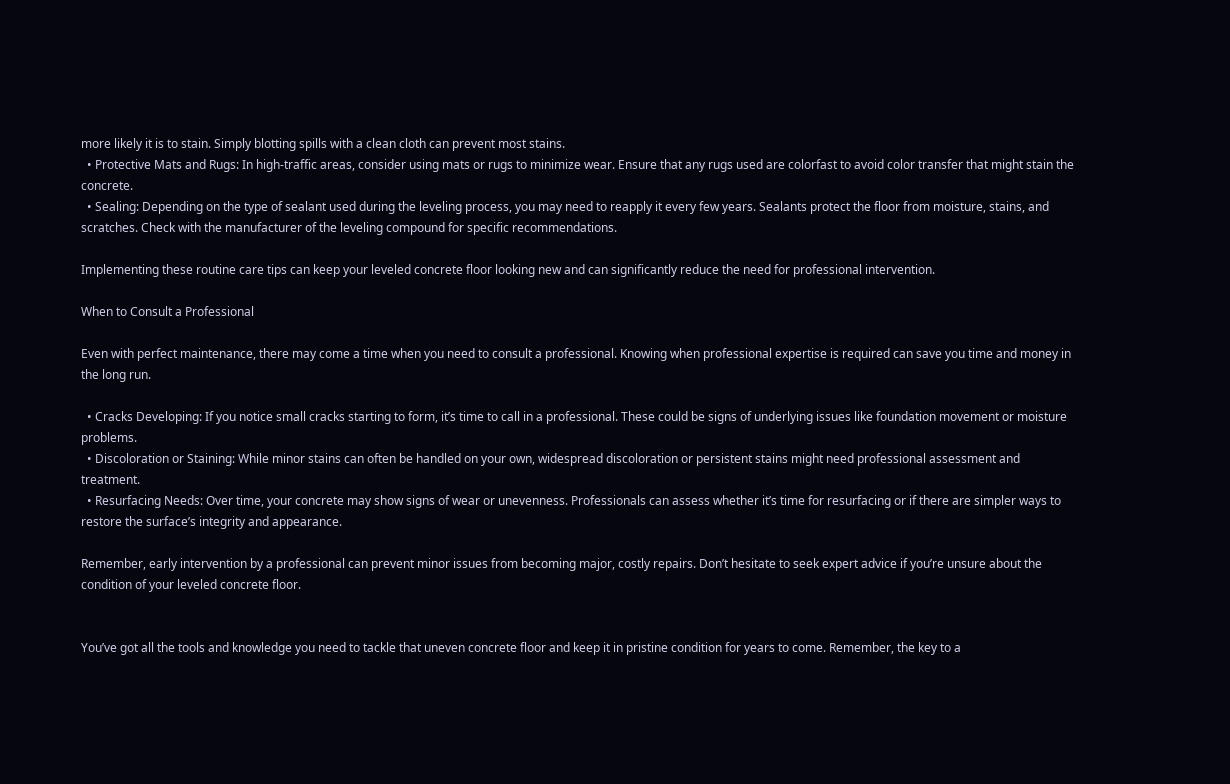more likely it is to stain. Simply blotting spills with a clean cloth can prevent most stains.
  • Protective Mats and Rugs: In high-traffic areas, consider using mats or rugs to minimize wear. Ensure that any rugs used are colorfast to avoid color transfer that might stain the concrete.
  • Sealing: Depending on the type of sealant used during the leveling process, you may need to reapply it every few years. Sealants protect the floor from moisture, stains, and scratches. Check with the manufacturer of the leveling compound for specific recommendations.

Implementing these routine care tips can keep your leveled concrete floor looking new and can significantly reduce the need for professional intervention.

When to Consult a Professional

Even with perfect maintenance, there may come a time when you need to consult a professional. Knowing when professional expertise is required can save you time and money in the long run.

  • Cracks Developing: If you notice small cracks starting to form, it’s time to call in a professional. These could be signs of underlying issues like foundation movement or moisture problems.
  • Discoloration or Staining: While minor stains can often be handled on your own, widespread discoloration or persistent stains might need professional assessment and treatment.
  • Resurfacing Needs: Over time, your concrete may show signs of wear or unevenness. Professionals can assess whether it’s time for resurfacing or if there are simpler ways to restore the surface’s integrity and appearance.

Remember, early intervention by a professional can prevent minor issues from becoming major, costly repairs. Don’t hesitate to seek expert advice if you’re unsure about the condition of your leveled concrete floor.


You’ve got all the tools and knowledge you need to tackle that uneven concrete floor and keep it in pristine condition for years to come. Remember, the key to a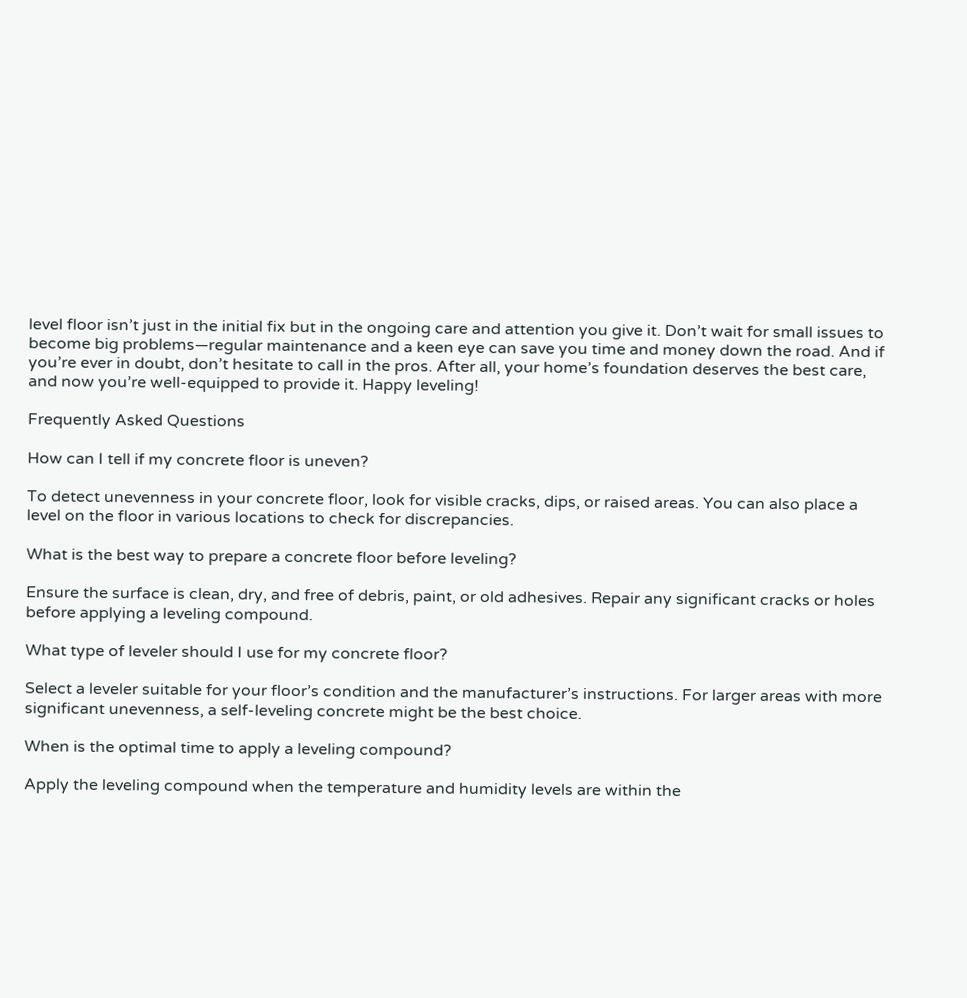level floor isn’t just in the initial fix but in the ongoing care and attention you give it. Don’t wait for small issues to become big problems—regular maintenance and a keen eye can save you time and money down the road. And if you’re ever in doubt, don’t hesitate to call in the pros. After all, your home’s foundation deserves the best care, and now you’re well-equipped to provide it. Happy leveling!

Frequently Asked Questions

How can I tell if my concrete floor is uneven?

To detect unevenness in your concrete floor, look for visible cracks, dips, or raised areas. You can also place a level on the floor in various locations to check for discrepancies.

What is the best way to prepare a concrete floor before leveling?

Ensure the surface is clean, dry, and free of debris, paint, or old adhesives. Repair any significant cracks or holes before applying a leveling compound.

What type of leveler should I use for my concrete floor?

Select a leveler suitable for your floor’s condition and the manufacturer’s instructions. For larger areas with more significant unevenness, a self-leveling concrete might be the best choice.

When is the optimal time to apply a leveling compound?

Apply the leveling compound when the temperature and humidity levels are within the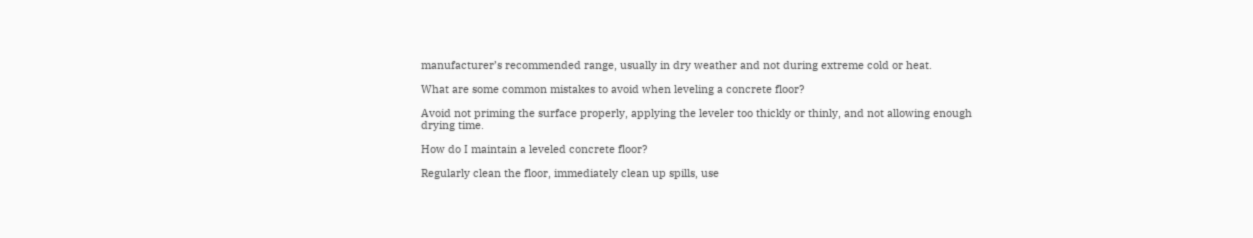manufacturer’s recommended range, usually in dry weather and not during extreme cold or heat.

What are some common mistakes to avoid when leveling a concrete floor?

Avoid not priming the surface properly, applying the leveler too thickly or thinly, and not allowing enough drying time.

How do I maintain a leveled concrete floor?

Regularly clean the floor, immediately clean up spills, use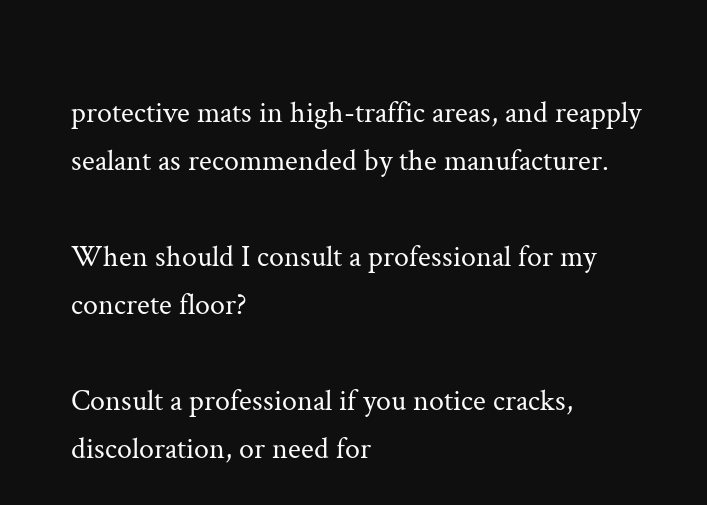protective mats in high-traffic areas, and reapply sealant as recommended by the manufacturer.

When should I consult a professional for my concrete floor?

Consult a professional if you notice cracks, discoloration, or need for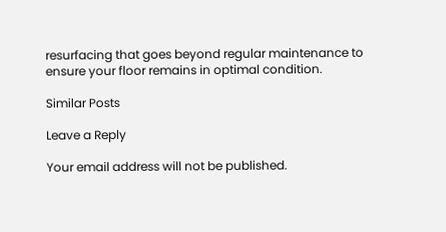resurfacing that goes beyond regular maintenance to ensure your floor remains in optimal condition.

Similar Posts

Leave a Reply

Your email address will not be published.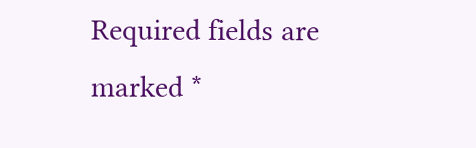Required fields are marked *